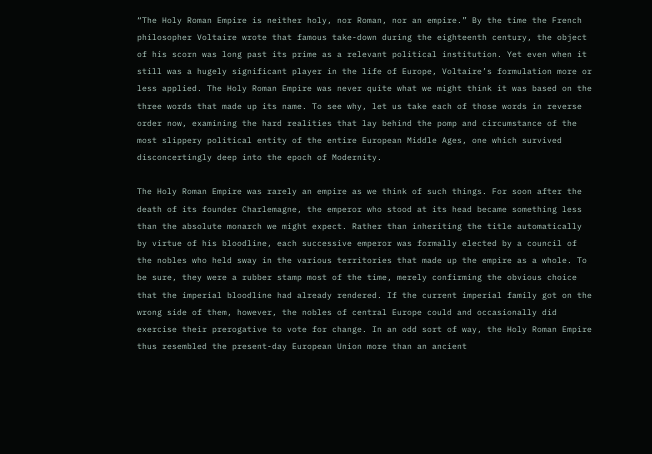“The Holy Roman Empire is neither holy, nor Roman, nor an empire.” By the time the French philosopher Voltaire wrote that famous take-down during the eighteenth century, the object of his scorn was long past its prime as a relevant political institution. Yet even when it still was a hugely significant player in the life of Europe, Voltaire’s formulation more or less applied. The Holy Roman Empire was never quite what we might think it was based on the three words that made up its name. To see why, let us take each of those words in reverse order now, examining the hard realities that lay behind the pomp and circumstance of the most slippery political entity of the entire European Middle Ages, one which survived disconcertingly deep into the epoch of Modernity.

The Holy Roman Empire was rarely an empire as we think of such things. For soon after the death of its founder Charlemagne, the emperor who stood at its head became something less than the absolute monarch we might expect. Rather than inheriting the title automatically by virtue of his bloodline, each successive emperor was formally elected by a council of the nobles who held sway in the various territories that made up the empire as a whole. To be sure, they were a rubber stamp most of the time, merely confirming the obvious choice that the imperial bloodline had already rendered. If the current imperial family got on the wrong side of them, however, the nobles of central Europe could and occasionally did exercise their prerogative to vote for change. In an odd sort of way, the Holy Roman Empire thus resembled the present-day European Union more than an ancient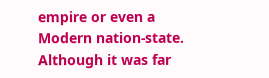empire or even a Modern nation-state. Although it was far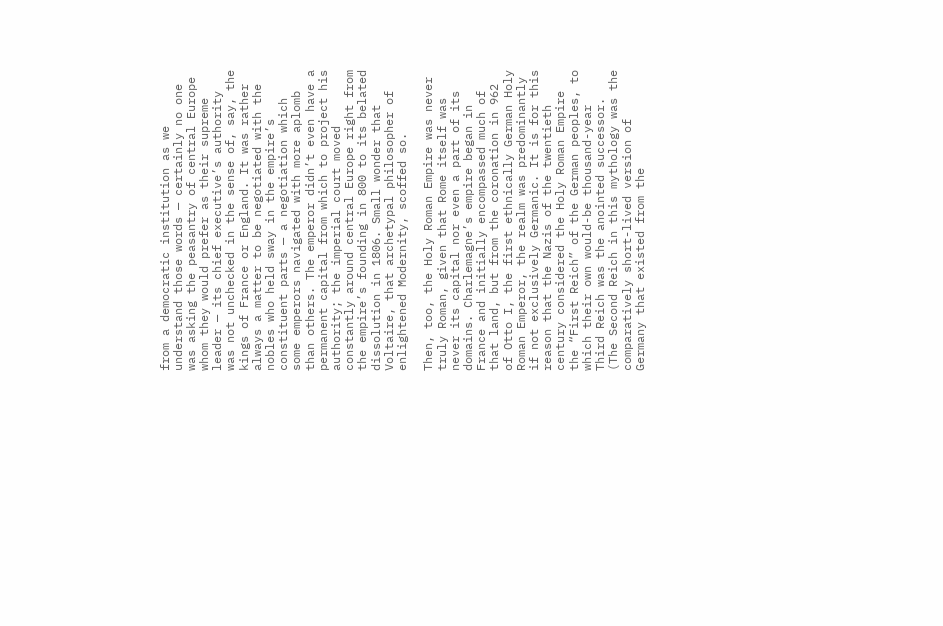from a democratic institution as we understand those words — certainly no one was asking the peasantry of central Europe whom they would prefer as their supreme leader — its chief executive’s authority was not unchecked in the sense of, say, the kings of France or England. It was rather always a matter to be negotiated with the nobles who held sway in the empire’s constituent parts — a negotiation which some emperors navigated with more aplomb than others. The emperor didn’t even have a permanent capital from which to project his authority; the imperial court moved constantly around central Europe right from the empire’s founding in 800 to its belated dissolution in 1806. Small wonder that Voltaire, that archetypal philosopher of enlightened Modernity, scoffed so.

Then, too, the Holy Roman Empire was never truly Roman, given that Rome itself was never its capital nor even a part of its domains. Charlemagne’s empire began in France and initially encompassed much of that land, but from the coronation in 962 of Otto I, the first ethnically German Holy Roman Emperor, the realm was predominantly if not exclusively Germanic. It is for this reason that the Nazis of the twentieth century considered the Holy Roman Empire the “First Reich” of the German peoples, to which their own would-be thousand-year Third Reich was the anointed successor. (The Second Reich in this mythology was the comparatively short-lived version of Germany that existed from the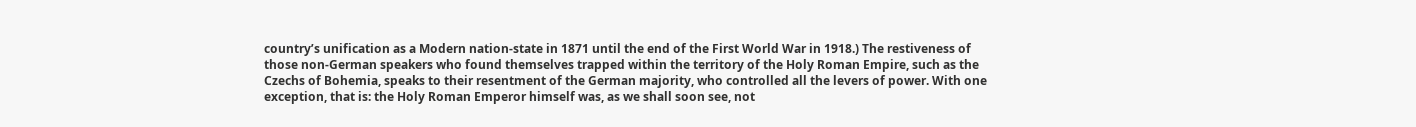country’s unification as a Modern nation-state in 1871 until the end of the First World War in 1918.) The restiveness of those non-German speakers who found themselves trapped within the territory of the Holy Roman Empire, such as the Czechs of Bohemia, speaks to their resentment of the German majority, who controlled all the levers of power. With one exception, that is: the Holy Roman Emperor himself was, as we shall soon see, not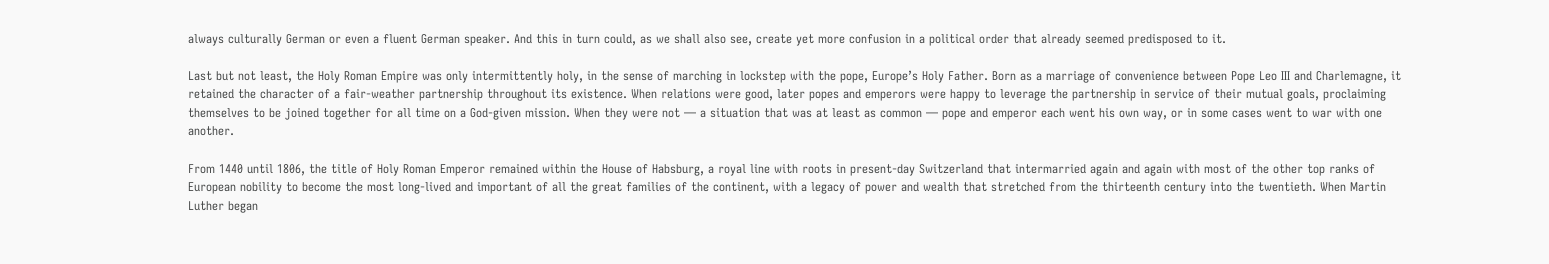always culturally German or even a fluent German speaker. And this in turn could, as we shall also see, create yet more confusion in a political order that already seemed predisposed to it.

Last but not least, the Holy Roman Empire was only intermittently holy, in the sense of marching in lockstep with the pope, Europe’s Holy Father. Born as a marriage of convenience between Pope Leo III and Charlemagne, it retained the character of a fair-weather partnership throughout its existence. When relations were good, later popes and emperors were happy to leverage the partnership in service of their mutual goals, proclaiming themselves to be joined together for all time on a God-given mission. When they were not — a situation that was at least as common — pope and emperor each went his own way, or in some cases went to war with one another.

From 1440 until 1806, the title of Holy Roman Emperor remained within the House of Habsburg, a royal line with roots in present-day Switzerland that intermarried again and again with most of the other top ranks of European nobility to become the most long-lived and important of all the great families of the continent, with a legacy of power and wealth that stretched from the thirteenth century into the twentieth. When Martin Luther began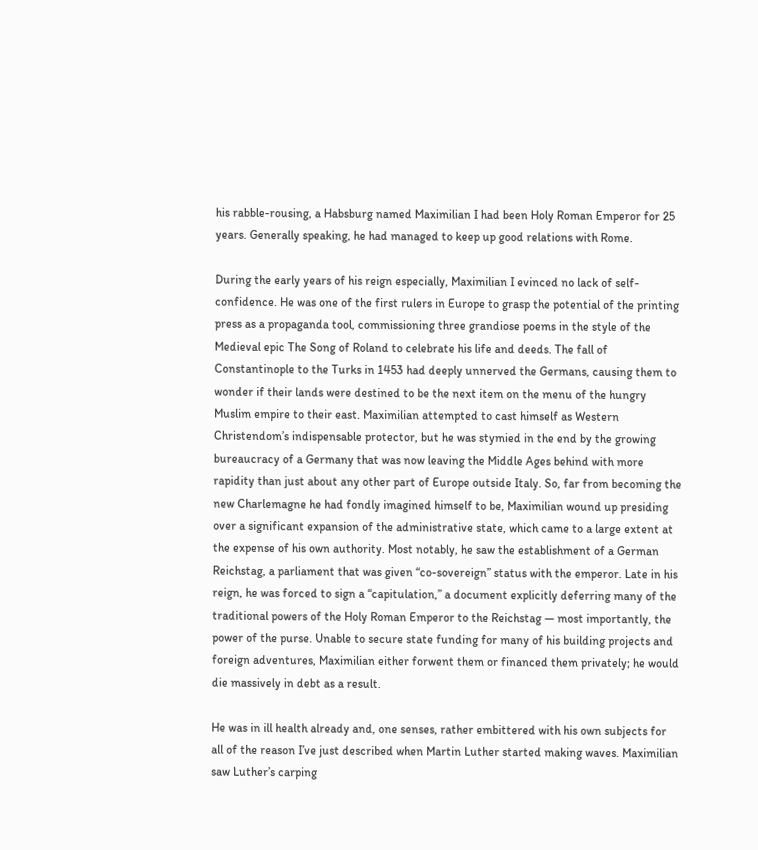his rabble-rousing, a Habsburg named Maximilian I had been Holy Roman Emperor for 25 years. Generally speaking, he had managed to keep up good relations with Rome.

During the early years of his reign especially, Maximilian I evinced no lack of self-confidence. He was one of the first rulers in Europe to grasp the potential of the printing press as a propaganda tool, commissioning three grandiose poems in the style of the Medieval epic The Song of Roland to celebrate his life and deeds. The fall of Constantinople to the Turks in 1453 had deeply unnerved the Germans, causing them to wonder if their lands were destined to be the next item on the menu of the hungry Muslim empire to their east. Maximilian attempted to cast himself as Western Christendom’s indispensable protector, but he was stymied in the end by the growing bureaucracy of a Germany that was now leaving the Middle Ages behind with more rapidity than just about any other part of Europe outside Italy. So, far from becoming the new Charlemagne he had fondly imagined himself to be, Maximilian wound up presiding over a significant expansion of the administrative state, which came to a large extent at the expense of his own authority. Most notably, he saw the establishment of a German Reichstag, a parliament that was given “co-sovereign” status with the emperor. Late in his reign, he was forced to sign a “capitulation,” a document explicitly deferring many of the traditional powers of the Holy Roman Emperor to the Reichstag — most importantly, the power of the purse. Unable to secure state funding for many of his building projects and foreign adventures, Maximilian either forwent them or financed them privately; he would die massively in debt as a result.

He was in ill health already and, one senses, rather embittered with his own subjects for all of the reason I’ve just described when Martin Luther started making waves. Maximilian saw Luther’s carping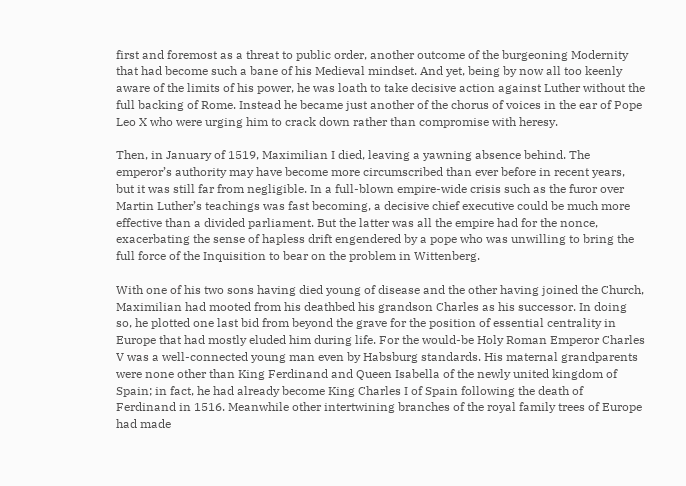first and foremost as a threat to public order, another outcome of the burgeoning Modernity that had become such a bane of his Medieval mindset. And yet, being by now all too keenly aware of the limits of his power, he was loath to take decisive action against Luther without the full backing of Rome. Instead he became just another of the chorus of voices in the ear of Pope Leo X who were urging him to crack down rather than compromise with heresy.

Then, in January of 1519, Maximilian I died, leaving a yawning absence behind. The emperor’s authority may have become more circumscribed than ever before in recent years, but it was still far from negligible. In a full-blown empire-wide crisis such as the furor over Martin Luther’s teachings was fast becoming, a decisive chief executive could be much more effective than a divided parliament. But the latter was all the empire had for the nonce, exacerbating the sense of hapless drift engendered by a pope who was unwilling to bring the full force of the Inquisition to bear on the problem in Wittenberg.

With one of his two sons having died young of disease and the other having joined the Church, Maximilian had mooted from his deathbed his grandson Charles as his successor. In doing so, he plotted one last bid from beyond the grave for the position of essential centrality in Europe that had mostly eluded him during life. For the would-be Holy Roman Emperor Charles V was a well-connected young man even by Habsburg standards. His maternal grandparents were none other than King Ferdinand and Queen Isabella of the newly united kingdom of Spain; in fact, he had already become King Charles I of Spain following the death of Ferdinand in 1516. Meanwhile other intertwining branches of the royal family trees of Europe had made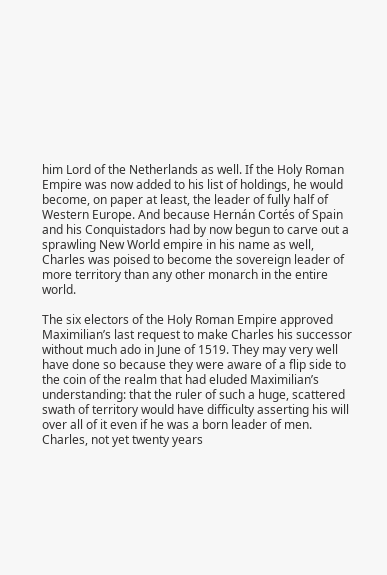him Lord of the Netherlands as well. If the Holy Roman Empire was now added to his list of holdings, he would become, on paper at least, the leader of fully half of Western Europe. And because Hernán Cortés of Spain and his Conquistadors had by now begun to carve out a sprawling New World empire in his name as well, Charles was poised to become the sovereign leader of more territory than any other monarch in the entire world.

The six electors of the Holy Roman Empire approved Maximilian’s last request to make Charles his successor without much ado in June of 1519. They may very well have done so because they were aware of a flip side to the coin of the realm that had eluded Maximilian’s understanding: that the ruler of such a huge, scattered swath of territory would have difficulty asserting his will over all of it even if he was a born leader of men. Charles, not yet twenty years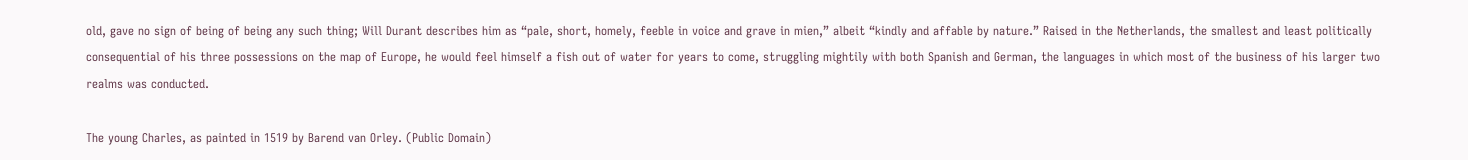old, gave no sign of being of being any such thing; Will Durant describes him as “pale, short, homely, feeble in voice and grave in mien,” albeit “kindly and affable by nature.” Raised in the Netherlands, the smallest and least politically consequential of his three possessions on the map of Europe, he would feel himself a fish out of water for years to come, struggling mightily with both Spanish and German, the languages in which most of the business of his larger two realms was conducted.

The young Charles, as painted in 1519 by Barend van Orley. (Public Domain)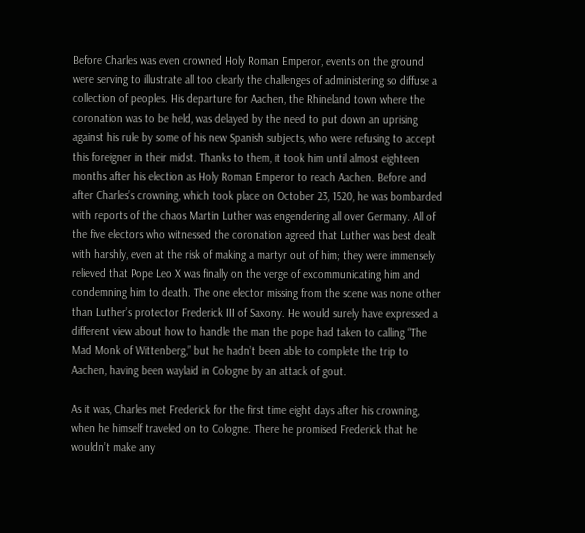Before Charles was even crowned Holy Roman Emperor, events on the ground were serving to illustrate all too clearly the challenges of administering so diffuse a collection of peoples. His departure for Aachen, the Rhineland town where the coronation was to be held, was delayed by the need to put down an uprising against his rule by some of his new Spanish subjects, who were refusing to accept this foreigner in their midst. Thanks to them, it took him until almost eighteen months after his election as Holy Roman Emperor to reach Aachen. Before and after Charles’s crowning, which took place on October 23, 1520, he was bombarded with reports of the chaos Martin Luther was engendering all over Germany. All of the five electors who witnessed the coronation agreed that Luther was best dealt with harshly, even at the risk of making a martyr out of him; they were immensely relieved that Pope Leo X was finally on the verge of excommunicating him and condemning him to death. The one elector missing from the scene was none other than Luther’s protector Frederick III of Saxony. He would surely have expressed a different view about how to handle the man the pope had taken to calling “The Mad Monk of Wittenberg,” but he hadn’t been able to complete the trip to Aachen, having been waylaid in Cologne by an attack of gout.

As it was, Charles met Frederick for the first time eight days after his crowning, when he himself traveled on to Cologne. There he promised Frederick that he wouldn’t make any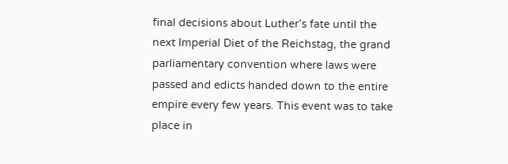final decisions about Luther’s fate until the next Imperial Diet of the Reichstag, the grand parliamentary convention where laws were passed and edicts handed down to the entire empire every few years. This event was to take place in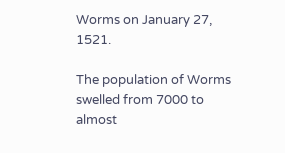Worms on January 27, 1521.

The population of Worms swelled from 7000 to almost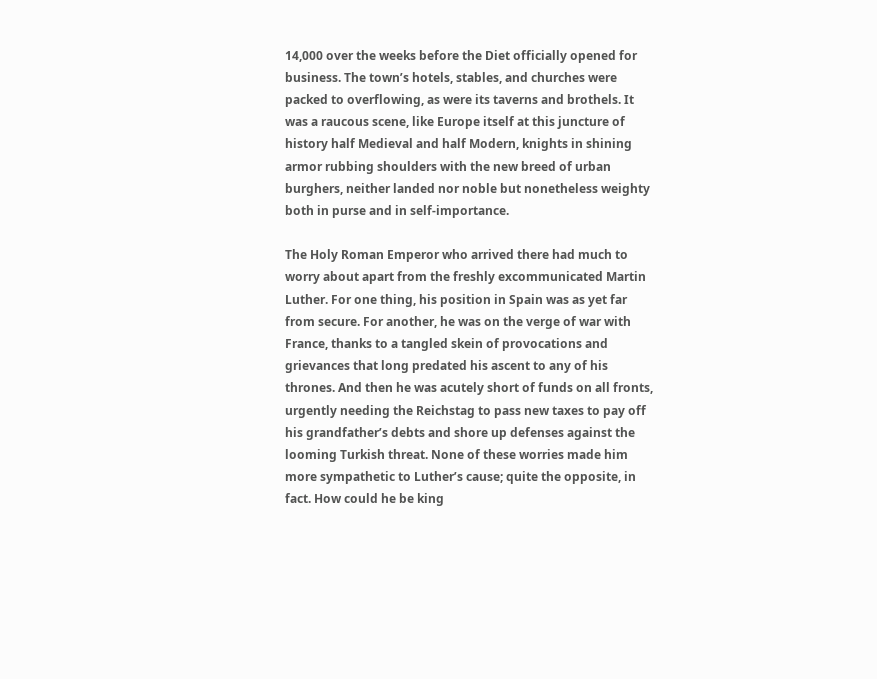14,000 over the weeks before the Diet officially opened for business. The town’s hotels, stables, and churches were packed to overflowing, as were its taverns and brothels. It was a raucous scene, like Europe itself at this juncture of history half Medieval and half Modern, knights in shining armor rubbing shoulders with the new breed of urban burghers, neither landed nor noble but nonetheless weighty both in purse and in self-importance.

The Holy Roman Emperor who arrived there had much to worry about apart from the freshly excommunicated Martin Luther. For one thing, his position in Spain was as yet far from secure. For another, he was on the verge of war with France, thanks to a tangled skein of provocations and grievances that long predated his ascent to any of his thrones. And then he was acutely short of funds on all fronts, urgently needing the Reichstag to pass new taxes to pay off his grandfather’s debts and shore up defenses against the looming Turkish threat. None of these worries made him more sympathetic to Luther’s cause; quite the opposite, in fact. How could he be king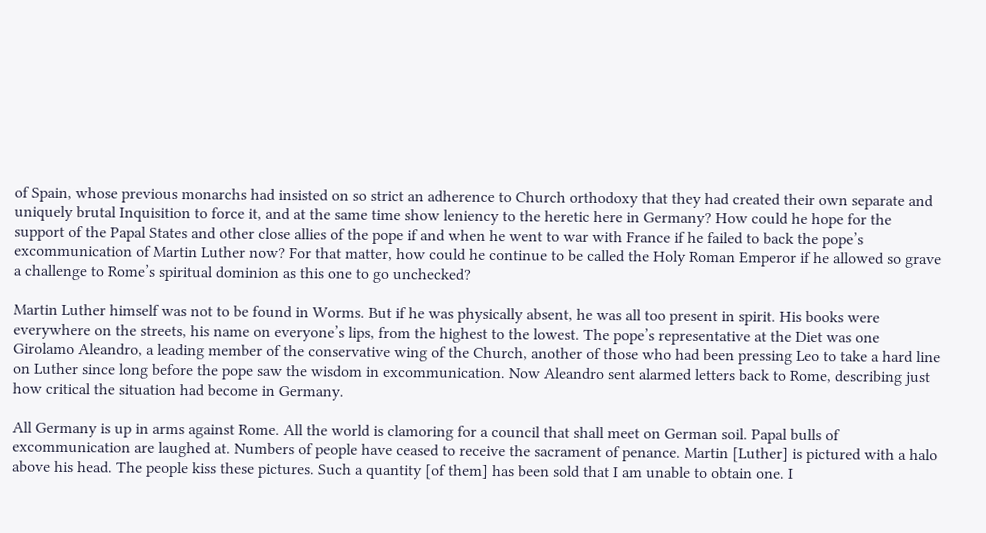of Spain, whose previous monarchs had insisted on so strict an adherence to Church orthodoxy that they had created their own separate and uniquely brutal Inquisition to force it, and at the same time show leniency to the heretic here in Germany? How could he hope for the support of the Papal States and other close allies of the pope if and when he went to war with France if he failed to back the pope’s excommunication of Martin Luther now? For that matter, how could he continue to be called the Holy Roman Emperor if he allowed so grave a challenge to Rome’s spiritual dominion as this one to go unchecked?

Martin Luther himself was not to be found in Worms. But if he was physically absent, he was all too present in spirit. His books were everywhere on the streets, his name on everyone’s lips, from the highest to the lowest. The pope’s representative at the Diet was one Girolamo Aleandro, a leading member of the conservative wing of the Church, another of those who had been pressing Leo to take a hard line on Luther since long before the pope saw the wisdom in excommunication. Now Aleandro sent alarmed letters back to Rome, describing just how critical the situation had become in Germany.

All Germany is up in arms against Rome. All the world is clamoring for a council that shall meet on German soil. Papal bulls of excommunication are laughed at. Numbers of people have ceased to receive the sacrament of penance. Martin [Luther] is pictured with a halo above his head. The people kiss these pictures. Such a quantity [of them] has been sold that I am unable to obtain one. I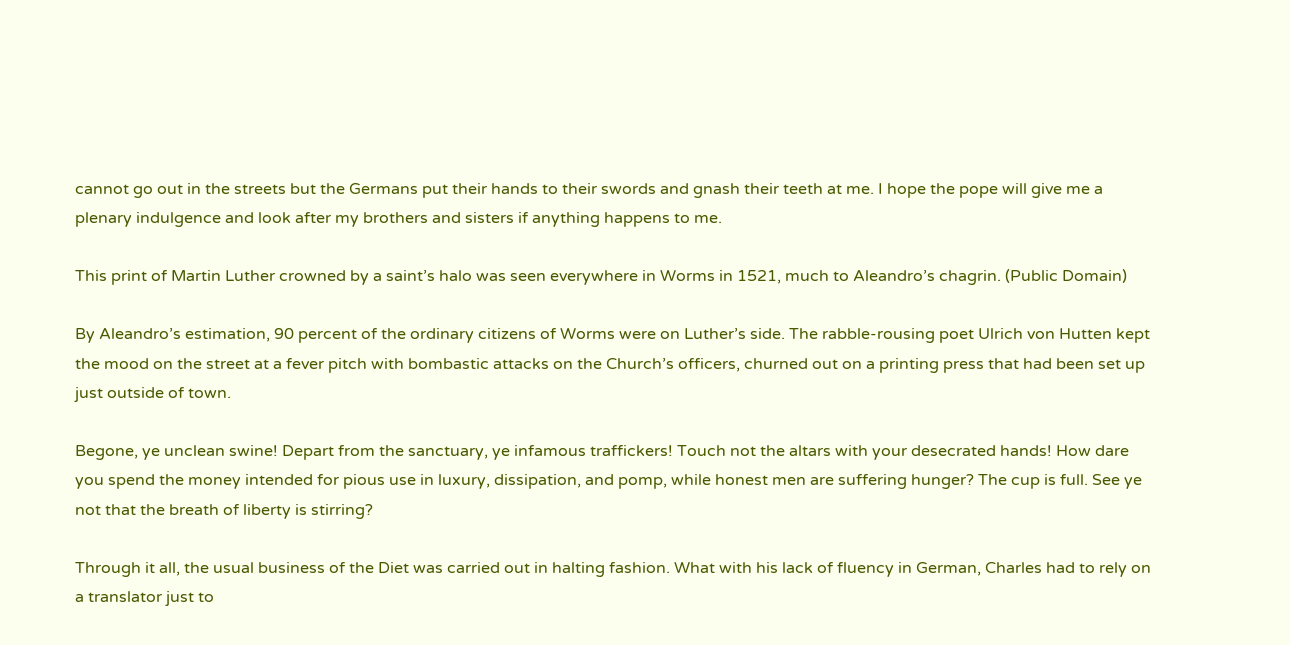cannot go out in the streets but the Germans put their hands to their swords and gnash their teeth at me. I hope the pope will give me a plenary indulgence and look after my brothers and sisters if anything happens to me.

This print of Martin Luther crowned by a saint’s halo was seen everywhere in Worms in 1521, much to Aleandro’s chagrin. (Public Domain)

By Aleandro’s estimation, 90 percent of the ordinary citizens of Worms were on Luther’s side. The rabble-rousing poet Ulrich von Hutten kept the mood on the street at a fever pitch with bombastic attacks on the Church’s officers, churned out on a printing press that had been set up just outside of town.

Begone, ye unclean swine! Depart from the sanctuary, ye infamous traffickers! Touch not the altars with your desecrated hands! How dare you spend the money intended for pious use in luxury, dissipation, and pomp, while honest men are suffering hunger? The cup is full. See ye not that the breath of liberty is stirring?

Through it all, the usual business of the Diet was carried out in halting fashion. What with his lack of fluency in German, Charles had to rely on a translator just to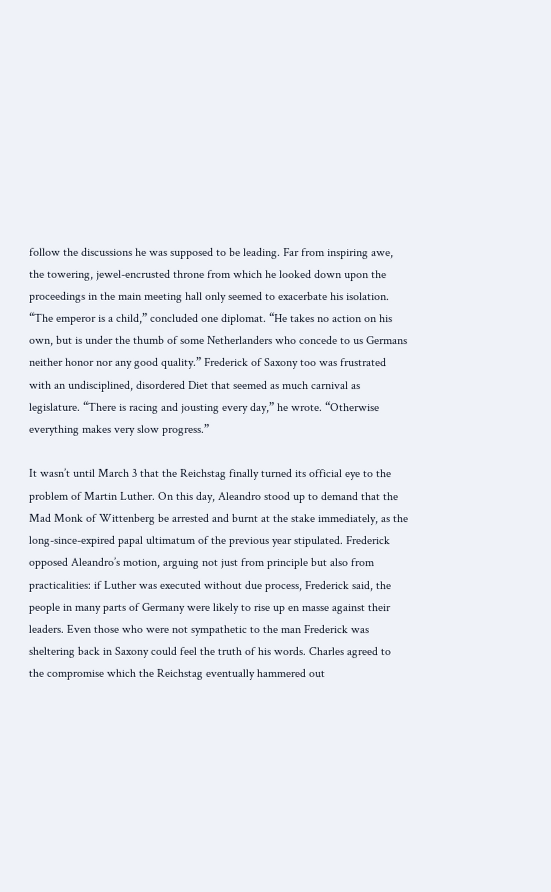follow the discussions he was supposed to be leading. Far from inspiring awe, the towering, jewel-encrusted throne from which he looked down upon the proceedings in the main meeting hall only seemed to exacerbate his isolation. “The emperor is a child,” concluded one diplomat. “He takes no action on his own, but is under the thumb of some Netherlanders who concede to us Germans neither honor nor any good quality.” Frederick of Saxony too was frustrated with an undisciplined, disordered Diet that seemed as much carnival as legislature. “There is racing and jousting every day,” he wrote. “Otherwise everything makes very slow progress.”

It wasn’t until March 3 that the Reichstag finally turned its official eye to the problem of Martin Luther. On this day, Aleandro stood up to demand that the Mad Monk of Wittenberg be arrested and burnt at the stake immediately, as the long-since-expired papal ultimatum of the previous year stipulated. Frederick opposed Aleandro’s motion, arguing not just from principle but also from practicalities: if Luther was executed without due process, Frederick said, the people in many parts of Germany were likely to rise up en masse against their leaders. Even those who were not sympathetic to the man Frederick was sheltering back in Saxony could feel the truth of his words. Charles agreed to the compromise which the Reichstag eventually hammered out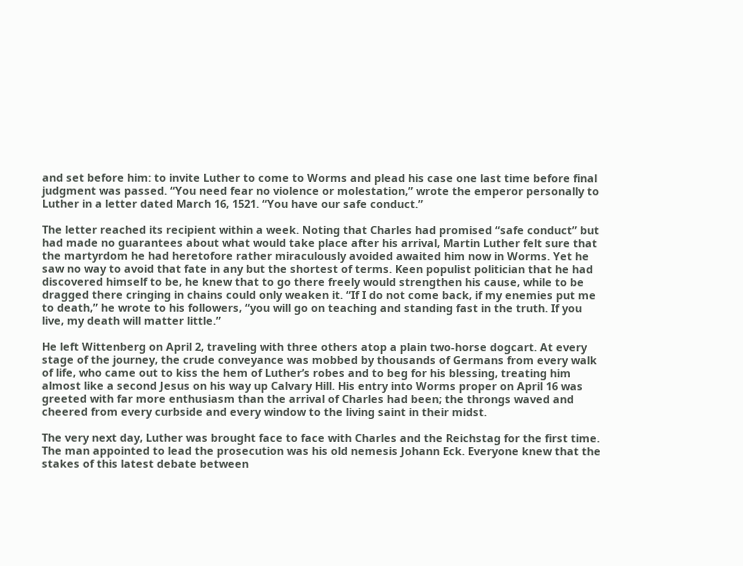and set before him: to invite Luther to come to Worms and plead his case one last time before final judgment was passed. “You need fear no violence or molestation,” wrote the emperor personally to Luther in a letter dated March 16, 1521. “You have our safe conduct.”

The letter reached its recipient within a week. Noting that Charles had promised “safe conduct” but had made no guarantees about what would take place after his arrival, Martin Luther felt sure that the martyrdom he had heretofore rather miraculously avoided awaited him now in Worms. Yet he saw no way to avoid that fate in any but the shortest of terms. Keen populist politician that he had discovered himself to be, he knew that to go there freely would strengthen his cause, while to be dragged there cringing in chains could only weaken it. “If I do not come back, if my enemies put me to death,” he wrote to his followers, “you will go on teaching and standing fast in the truth. If you live, my death will matter little.”

He left Wittenberg on April 2, traveling with three others atop a plain two-horse dogcart. At every stage of the journey, the crude conveyance was mobbed by thousands of Germans from every walk of life, who came out to kiss the hem of Luther’s robes and to beg for his blessing, treating him almost like a second Jesus on his way up Calvary Hill. His entry into Worms proper on April 16 was greeted with far more enthusiasm than the arrival of Charles had been; the throngs waved and cheered from every curbside and every window to the living saint in their midst.

The very next day, Luther was brought face to face with Charles and the Reichstag for the first time. The man appointed to lead the prosecution was his old nemesis Johann Eck. Everyone knew that the stakes of this latest debate between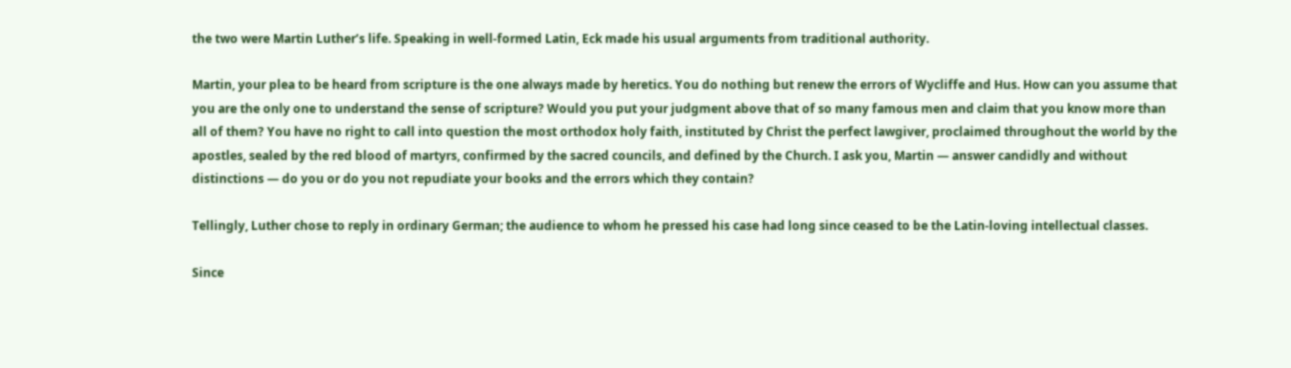the two were Martin Luther’s life. Speaking in well-formed Latin, Eck made his usual arguments from traditional authority.

Martin, your plea to be heard from scripture is the one always made by heretics. You do nothing but renew the errors of Wycliffe and Hus. How can you assume that you are the only one to understand the sense of scripture? Would you put your judgment above that of so many famous men and claim that you know more than all of them? You have no right to call into question the most orthodox holy faith, instituted by Christ the perfect lawgiver, proclaimed throughout the world by the apostles, sealed by the red blood of martyrs, confirmed by the sacred councils, and defined by the Church. I ask you, Martin — answer candidly and without distinctions — do you or do you not repudiate your books and the errors which they contain?

Tellingly, Luther chose to reply in ordinary German; the audience to whom he pressed his case had long since ceased to be the Latin-loving intellectual classes.

Since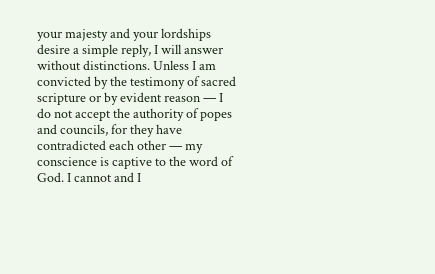your majesty and your lordships desire a simple reply, I will answer without distinctions. Unless I am convicted by the testimony of sacred scripture or by evident reason — I do not accept the authority of popes and councils, for they have contradicted each other — my conscience is captive to the word of God. I cannot and I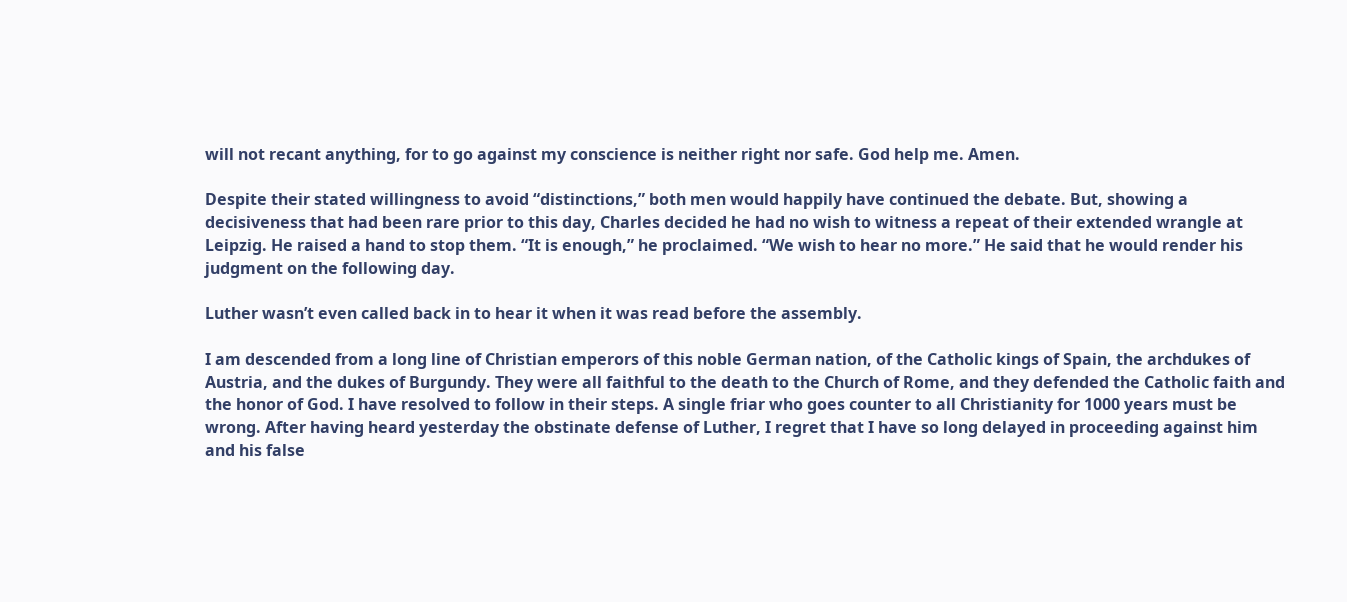will not recant anything, for to go against my conscience is neither right nor safe. God help me. Amen.

Despite their stated willingness to avoid “distinctions,” both men would happily have continued the debate. But, showing a decisiveness that had been rare prior to this day, Charles decided he had no wish to witness a repeat of their extended wrangle at Leipzig. He raised a hand to stop them. “It is enough,” he proclaimed. “We wish to hear no more.” He said that he would render his judgment on the following day.

Luther wasn’t even called back in to hear it when it was read before the assembly.

I am descended from a long line of Christian emperors of this noble German nation, of the Catholic kings of Spain, the archdukes of Austria, and the dukes of Burgundy. They were all faithful to the death to the Church of Rome, and they defended the Catholic faith and the honor of God. I have resolved to follow in their steps. A single friar who goes counter to all Christianity for 1000 years must be wrong. After having heard yesterday the obstinate defense of Luther, I regret that I have so long delayed in proceeding against him and his false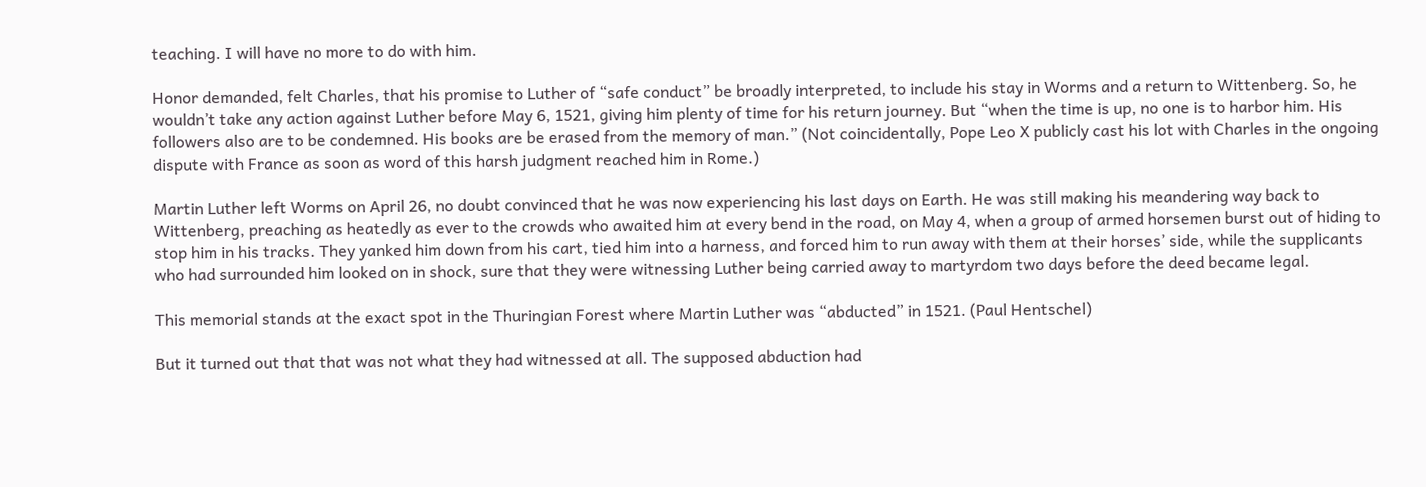teaching. I will have no more to do with him.

Honor demanded, felt Charles, that his promise to Luther of “safe conduct” be broadly interpreted, to include his stay in Worms and a return to Wittenberg. So, he wouldn’t take any action against Luther before May 6, 1521, giving him plenty of time for his return journey. But “when the time is up, no one is to harbor him. His followers also are to be condemned. His books are be erased from the memory of man.” (Not coincidentally, Pope Leo X publicly cast his lot with Charles in the ongoing dispute with France as soon as word of this harsh judgment reached him in Rome.)

Martin Luther left Worms on April 26, no doubt convinced that he was now experiencing his last days on Earth. He was still making his meandering way back to Wittenberg, preaching as heatedly as ever to the crowds who awaited him at every bend in the road, on May 4, when a group of armed horsemen burst out of hiding to stop him in his tracks. They yanked him down from his cart, tied him into a harness, and forced him to run away with them at their horses’ side, while the supplicants who had surrounded him looked on in shock, sure that they were witnessing Luther being carried away to martyrdom two days before the deed became legal.

This memorial stands at the exact spot in the Thuringian Forest where Martin Luther was “abducted” in 1521. (Paul Hentschel)

But it turned out that that was not what they had witnessed at all. The supposed abduction had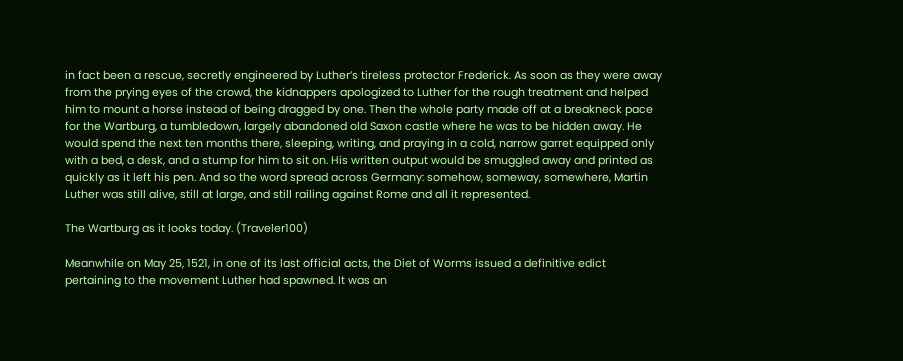in fact been a rescue, secretly engineered by Luther’s tireless protector Frederick. As soon as they were away from the prying eyes of the crowd, the kidnappers apologized to Luther for the rough treatment and helped him to mount a horse instead of being dragged by one. Then the whole party made off at a breakneck pace for the Wartburg, a tumbledown, largely abandoned old Saxon castle where he was to be hidden away. He would spend the next ten months there, sleeping, writing, and praying in a cold, narrow garret equipped only with a bed, a desk, and a stump for him to sit on. His written output would be smuggled away and printed as quickly as it left his pen. And so the word spread across Germany: somehow, someway, somewhere, Martin Luther was still alive, still at large, and still railing against Rome and all it represented.

The Wartburg as it looks today. (Traveler100)

Meanwhile on May 25, 1521, in one of its last official acts, the Diet of Worms issued a definitive edict pertaining to the movement Luther had spawned. It was an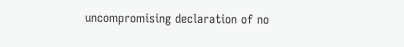uncompromising declaration of no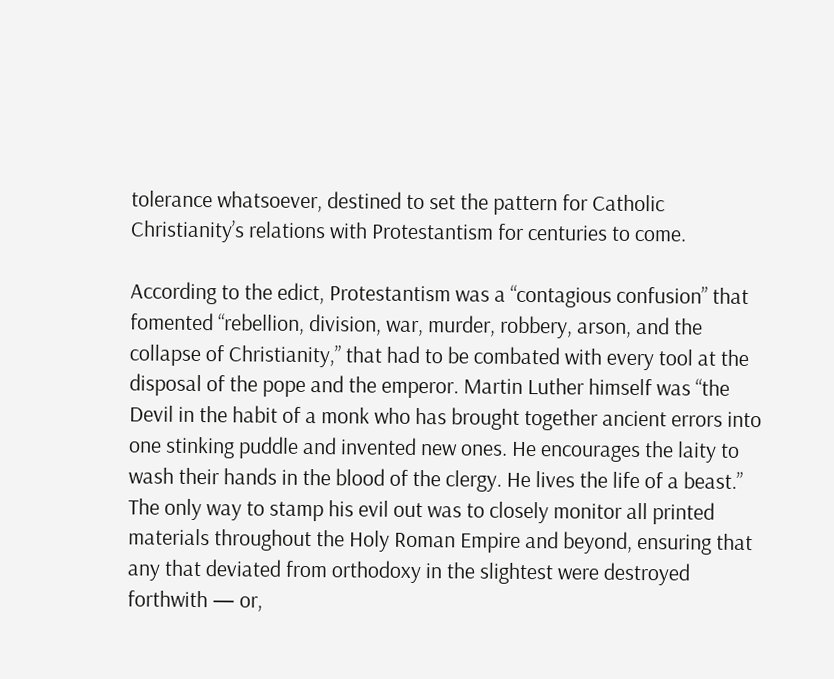tolerance whatsoever, destined to set the pattern for Catholic Christianity’s relations with Protestantism for centuries to come.

According to the edict, Protestantism was a “contagious confusion” that fomented “rebellion, division, war, murder, robbery, arson, and the collapse of Christianity,” that had to be combated with every tool at the disposal of the pope and the emperor. Martin Luther himself was “the Devil in the habit of a monk who has brought together ancient errors into one stinking puddle and invented new ones. He encourages the laity to wash their hands in the blood of the clergy. He lives the life of a beast.” The only way to stamp his evil out was to closely monitor all printed materials throughout the Holy Roman Empire and beyond, ensuring that any that deviated from orthodoxy in the slightest were destroyed forthwith — or,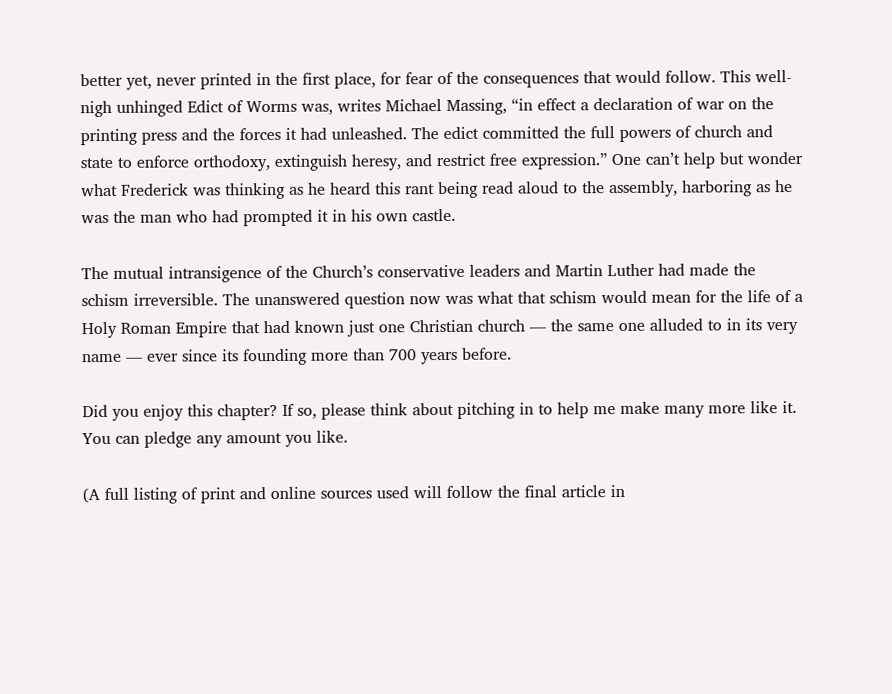better yet, never printed in the first place, for fear of the consequences that would follow. This well-nigh unhinged Edict of Worms was, writes Michael Massing, “in effect a declaration of war on the printing press and the forces it had unleashed. The edict committed the full powers of church and state to enforce orthodoxy, extinguish heresy, and restrict free expression.” One can’t help but wonder what Frederick was thinking as he heard this rant being read aloud to the assembly, harboring as he was the man who had prompted it in his own castle.

The mutual intransigence of the Church’s conservative leaders and Martin Luther had made the schism irreversible. The unanswered question now was what that schism would mean for the life of a Holy Roman Empire that had known just one Christian church — the same one alluded to in its very name — ever since its founding more than 700 years before.

Did you enjoy this chapter? If so, please think about pitching in to help me make many more like it. You can pledge any amount you like.

(A full listing of print and online sources used will follow the final article in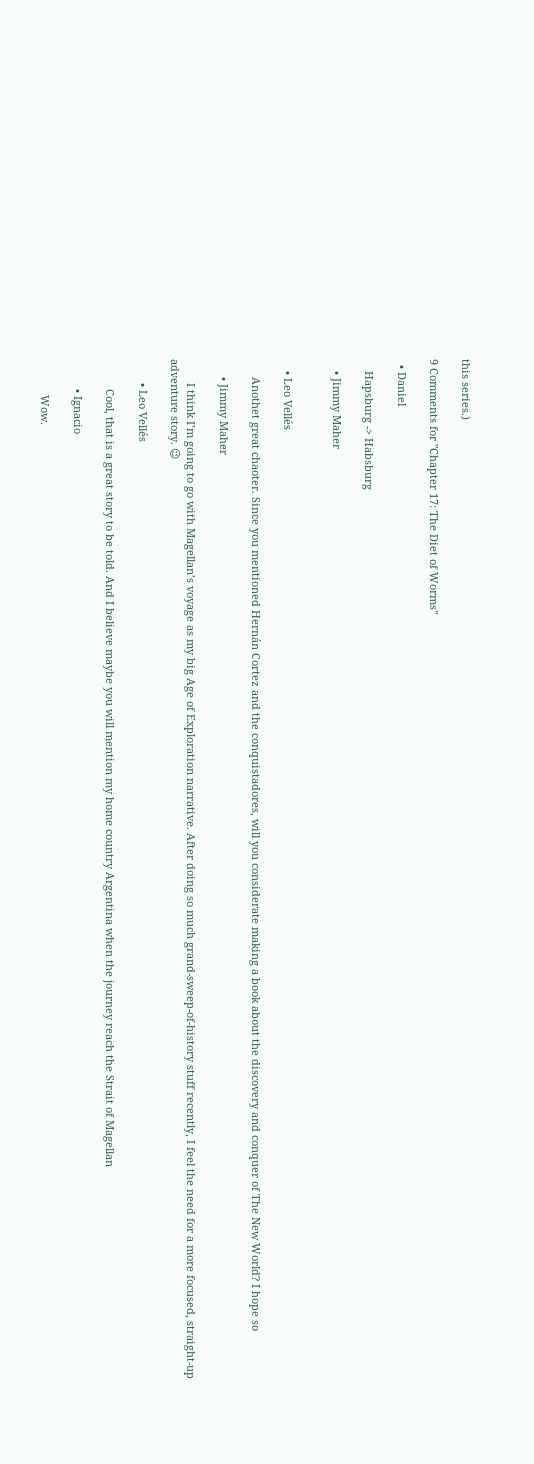this series.)

9 Comments for "Chapter 17: The Diet of Worms"

  • Daniel

    Hapsburg -> Habsburg

    • Jimmy Maher


    • Leo Vellés

      Anothet great chaoter. Since you mentioned Hernán Cortez and the conquistadores, will you considerate making a book about the discovery and conquer of The New World? I hope so

      • Jimmy Maher

        I think I’m going to go with Magellan’s voyage as my big Age of Exploration narrative. After doing so much grand-sweep-of-history stuff recently, I feel the need for a more focused, straight-up adventure story. 😉

        • Leo Vellés

          Cool, that is a great story to be told. And I believe maybe you will mention my home country Argentina when the journey reach the Strait of Magellan

          • Ignacio

            Wow.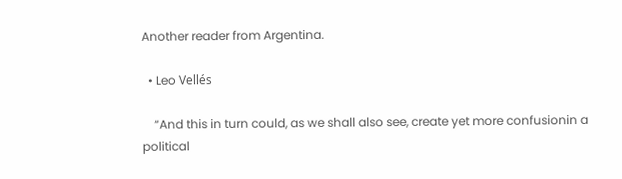Another reader from Argentina.

  • Leo Vellés

    “And this in turn could, as we shall also see, create yet more confusionin a political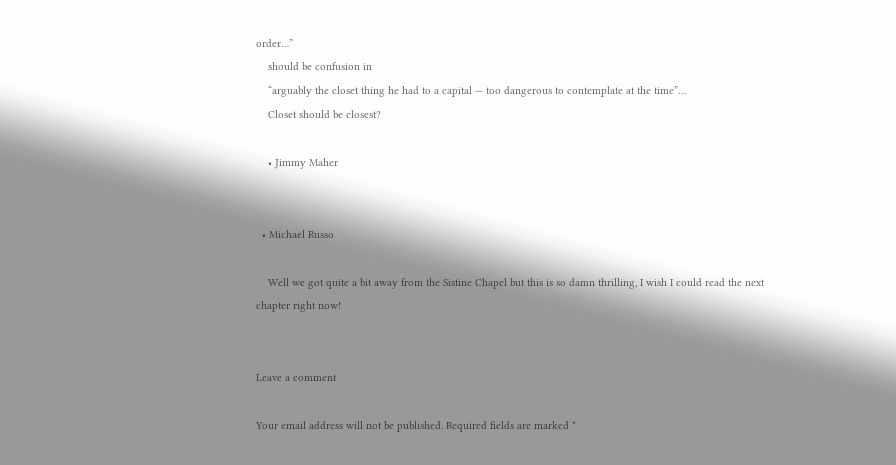order…”
    should be confusion in
    “arguably the closet thing he had to a capital — too dangerous to contemplate at the time”…
    Closet should be closest?

    • Jimmy Maher


  • Michael Russo

    Well we got quite a bit away from the Sistine Chapel but this is so damn thrilling, I wish I could read the next chapter right now!


Leave a comment

Your email address will not be published. Required fields are marked *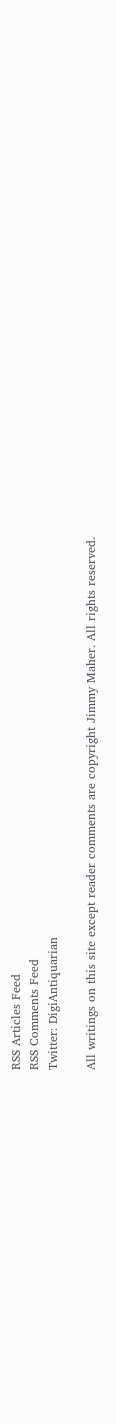RSS Articles Feed
RSS Comments Feed
Twitter: DigiAntiquarian

All writings on this site except reader comments are copyright Jimmy Maher. All rights reserved.